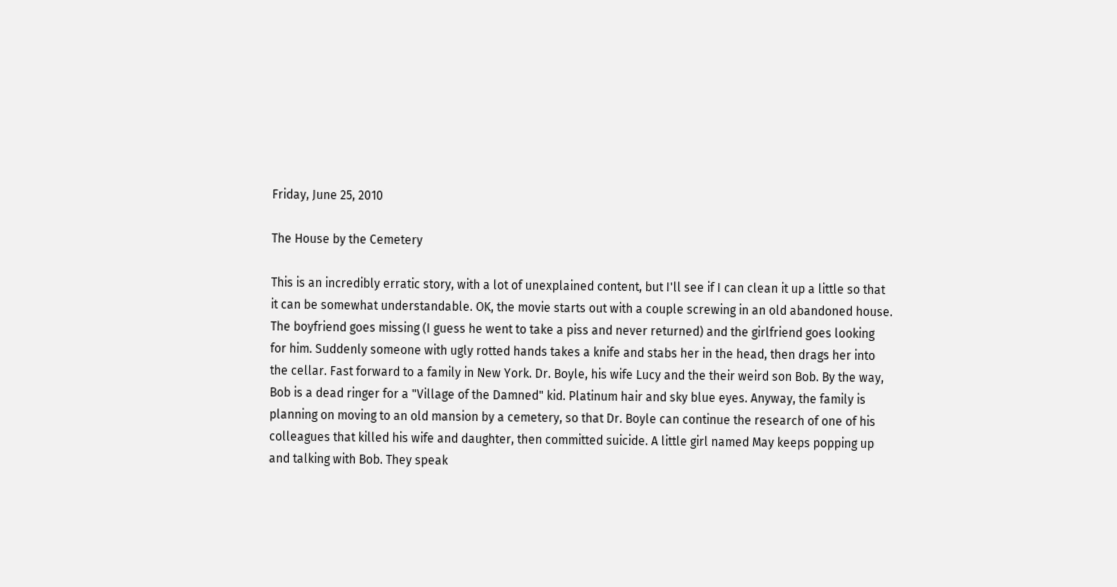Friday, June 25, 2010

The House by the Cemetery

This is an incredibly erratic story, with a lot of unexplained content, but I'll see if I can clean it up a little so that it can be somewhat understandable. OK, the movie starts out with a couple screwing in an old abandoned house. The boyfriend goes missing (I guess he went to take a piss and never returned) and the girlfriend goes looking for him. Suddenly someone with ugly rotted hands takes a knife and stabs her in the head, then drags her into the cellar. Fast forward to a family in New York. Dr. Boyle, his wife Lucy and the their weird son Bob. By the way, Bob is a dead ringer for a "Village of the Damned" kid. Platinum hair and sky blue eyes. Anyway, the family is planning on moving to an old mansion by a cemetery, so that Dr. Boyle can continue the research of one of his colleagues that killed his wife and daughter, then committed suicide. A little girl named May keeps popping up and talking with Bob. They speak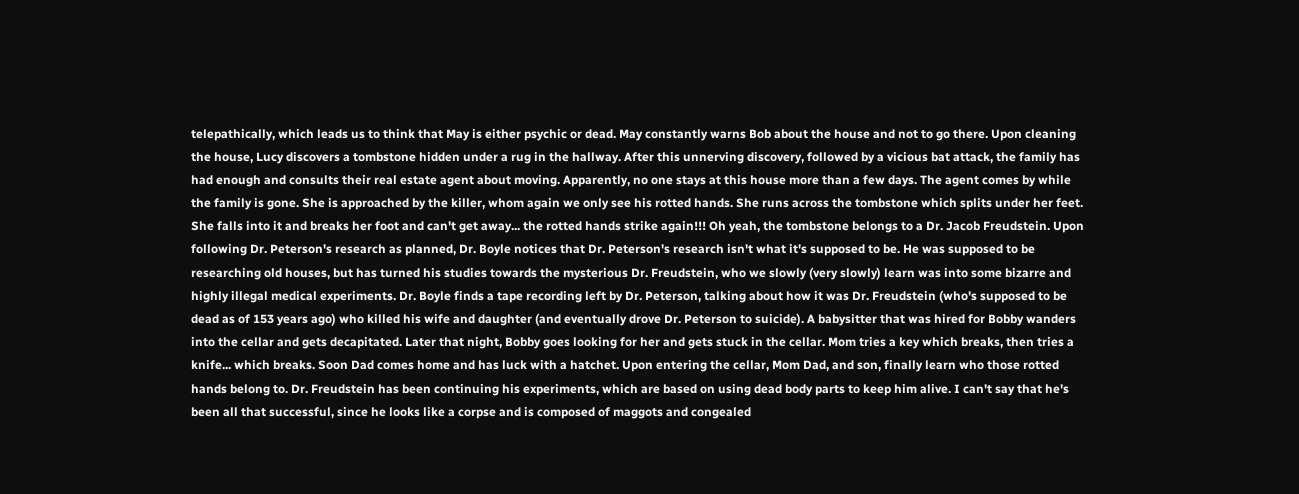telepathically, which leads us to think that May is either psychic or dead. May constantly warns Bob about the house and not to go there. Upon cleaning the house, Lucy discovers a tombstone hidden under a rug in the hallway. After this unnerving discovery, followed by a vicious bat attack, the family has had enough and consults their real estate agent about moving. Apparently, no one stays at this house more than a few days. The agent comes by while the family is gone. She is approached by the killer, whom again we only see his rotted hands. She runs across the tombstone which splits under her feet. She falls into it and breaks her foot and can't get away... the rotted hands strike again!!! Oh yeah, the tombstone belongs to a Dr. Jacob Freudstein. Upon following Dr. Peterson's research as planned, Dr. Boyle notices that Dr. Peterson's research isn't what it's supposed to be. He was supposed to be researching old houses, but has turned his studies towards the mysterious Dr. Freudstein, who we slowly (very slowly) learn was into some bizarre and highly illegal medical experiments. Dr. Boyle finds a tape recording left by Dr. Peterson, talking about how it was Dr. Freudstein (who's supposed to be dead as of 153 years ago) who killed his wife and daughter (and eventually drove Dr. Peterson to suicide). A babysitter that was hired for Bobby wanders into the cellar and gets decapitated. Later that night, Bobby goes looking for her and gets stuck in the cellar. Mom tries a key which breaks, then tries a knife... which breaks. Soon Dad comes home and has luck with a hatchet. Upon entering the cellar, Mom Dad, and son, finally learn who those rotted hands belong to. Dr. Freudstein has been continuing his experiments, which are based on using dead body parts to keep him alive. I can't say that he's been all that successful, since he looks like a corpse and is composed of maggots and congealed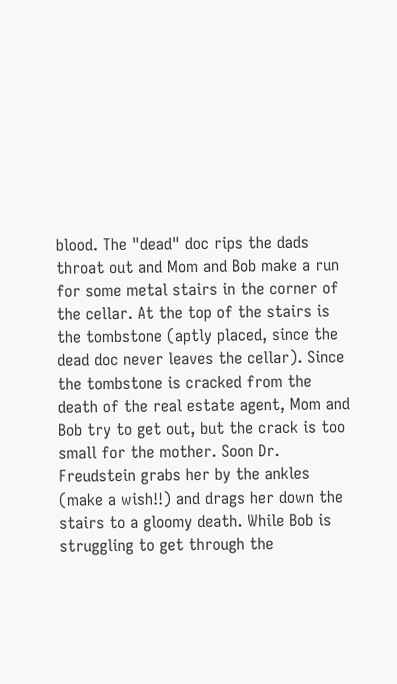blood. The "dead" doc rips the dads throat out and Mom and Bob make a run for some metal stairs in the corner of the cellar. At the top of the stairs is the tombstone (aptly placed, since the dead doc never leaves the cellar). Since the tombstone is cracked from the death of the real estate agent, Mom and Bob try to get out, but the crack is too small for the mother. Soon Dr. Freudstein grabs her by the ankles (make a wish!!) and drags her down the stairs to a gloomy death. While Bob is struggling to get through the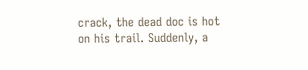crack, the dead doc is hot on his trail. Suddenly, a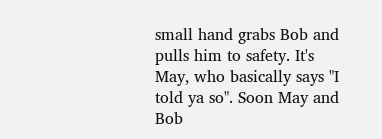small hand grabs Bob and pulls him to safety. It's May, who basically says "I told ya so". Soon May and Bob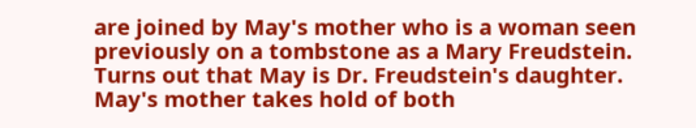are joined by May's mother who is a woman seen previously on a tombstone as a Mary Freudstein. Turns out that May is Dr. Freudstein's daughter. May's mother takes hold of both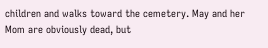children and walks toward the cemetery. May and her Mom are obviously dead, but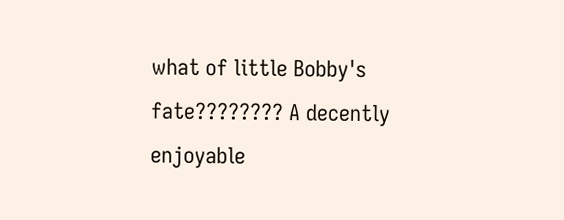what of little Bobby's fate???????? A decently enjoyable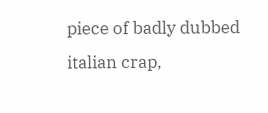piece of badly dubbed italian crap,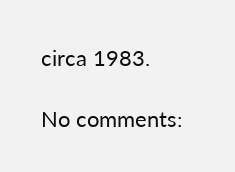circa 1983.

No comments: